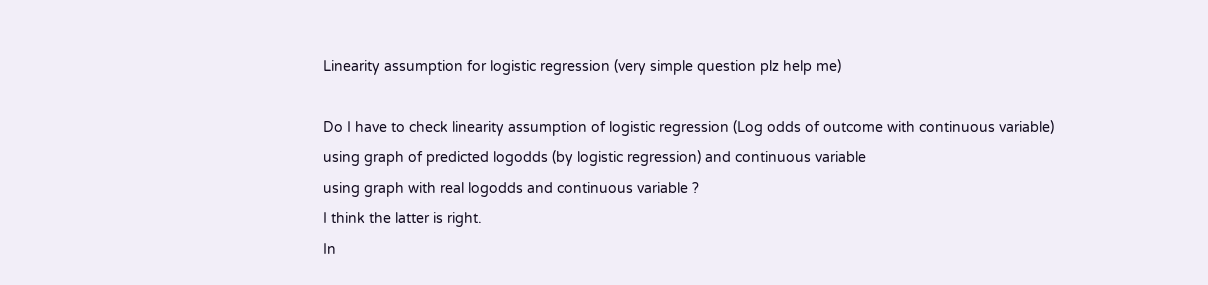Linearity assumption for logistic regression (very simple question plz help me)

Do I have to check linearity assumption of logistic regression (Log odds of outcome with continuous variable)
using graph of predicted logodds (by logistic regression) and continuous variable
using graph with real logodds and continuous variable ?
I think the latter is right.
In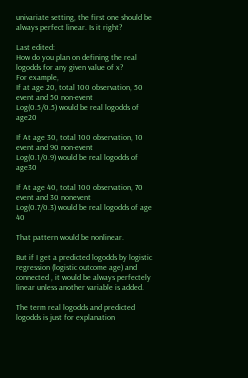univariate setting, the first one should be always perfect linear. Is it right?

Last edited:
How do you plan on defining the real logodds for any given value of x?
For example,
If at age 20, total 100 observation, 50 event and 50 non-event
Log(0.5/0.5) would be real logodds of age20

If At age 30, total 100 observation, 10 event and 90 non-event
Log(0.1/0.9) would be real logodds of age30

If At age 40, total 100 observation, 70 event and 30 nonevent
Log(0.7/0.3) would be real logodds of age 40

That pattern would be nonlinear.

But if I get a predicted logodds by logistic regression (logistic outcome age) and connected , it would be always perfectely linear unless another variable is added.

The term real logodds and predicted logodds is just for explanation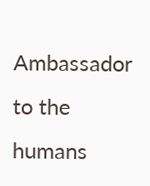Ambassador to the humans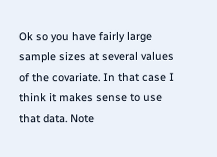Ok so you have fairly large sample sizes at several values of the covariate. In that case I think it makes sense to use that data. Note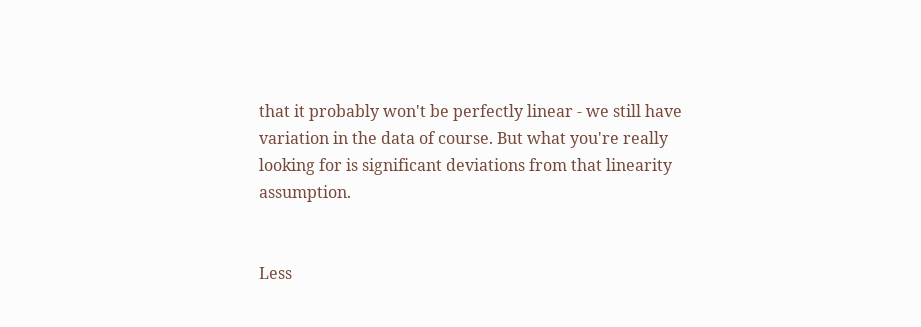that it probably won't be perfectly linear - we still have variation in the data of course. But what you're really looking for is significant deviations from that linearity assumption.


Less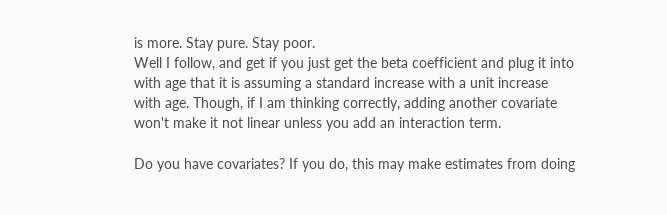is more. Stay pure. Stay poor.
Well I follow, and get if you just get the beta coefficient and plug it into with age that it is assuming a standard increase with a unit increase with age. Though, if I am thinking correctly, adding another covariate won't make it not linear unless you add an interaction term.

Do you have covariates? If you do, this may make estimates from doing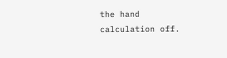the hand calculation off.